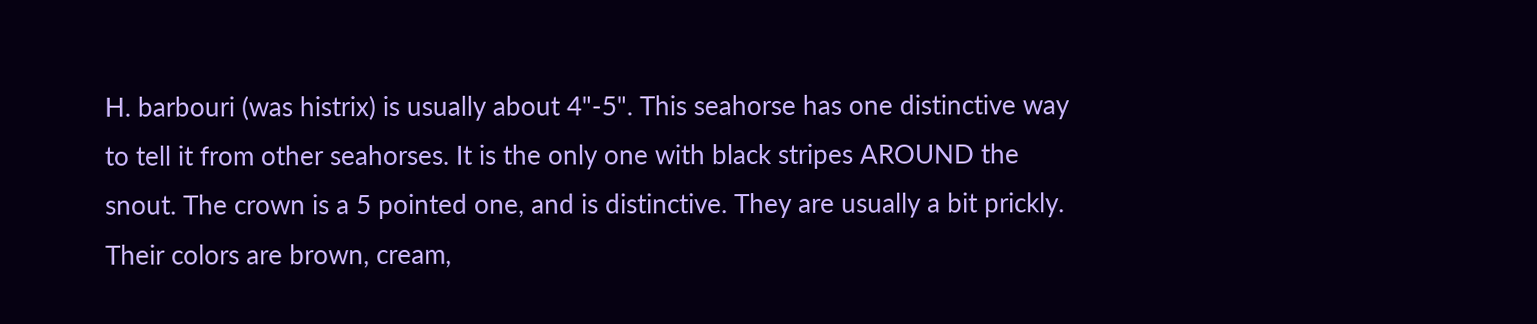H. barbouri (was histrix) is usually about 4"-5". This seahorse has one distinctive way to tell it from other seahorses. It is the only one with black stripes AROUND the snout. The crown is a 5 pointed one, and is distinctive. They are usually a bit prickly. Their colors are brown, cream,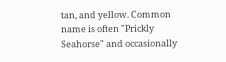tan, and yellow. Common name is often "Prickly Seahorse" and occasionally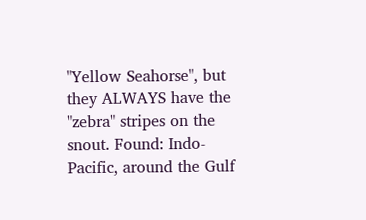"Yellow Seahorse", but they ALWAYS have the "zebra" stripes on the snout. Found: Indo-Pacific, around the Gulf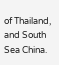of Thailand, and South Sea China.